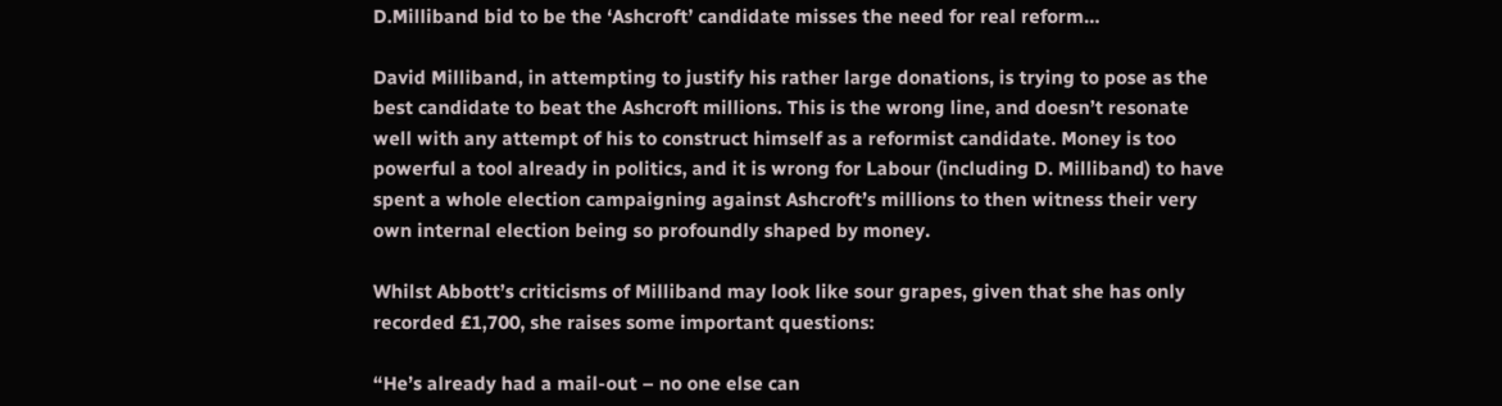D.Milliband bid to be the ‘Ashcroft’ candidate misses the need for real reform…

David Milliband, in attempting to justify his rather large donations, is trying to pose as the best candidate to beat the Ashcroft millions. This is the wrong line, and doesn’t resonate well with any attempt of his to construct himself as a reformist candidate. Money is too powerful a tool already in politics, and it is wrong for Labour (including D. Milliband) to have spent a whole election campaigning against Ashcroft’s millions to then witness their very own internal election being so profoundly shaped by money.

Whilst Abbott’s criticisms of Milliband may look like sour grapes, given that she has only recorded £1,700, she raises some important questions:

“He’s already had a mail-out – no one else can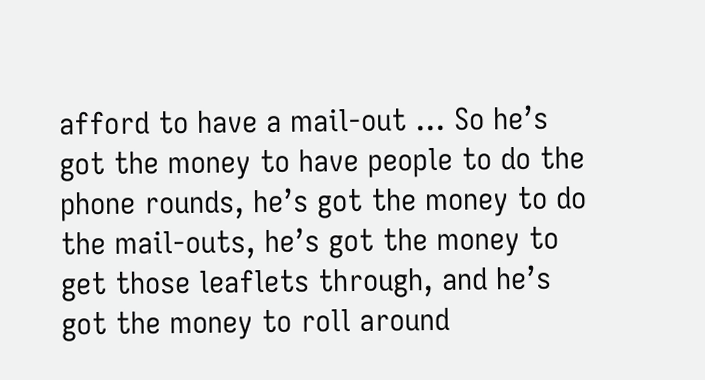afford to have a mail-out … So he’s got the money to have people to do the phone rounds, he’s got the money to do the mail-outs, he’s got the money to get those leaflets through, and he’s got the money to roll around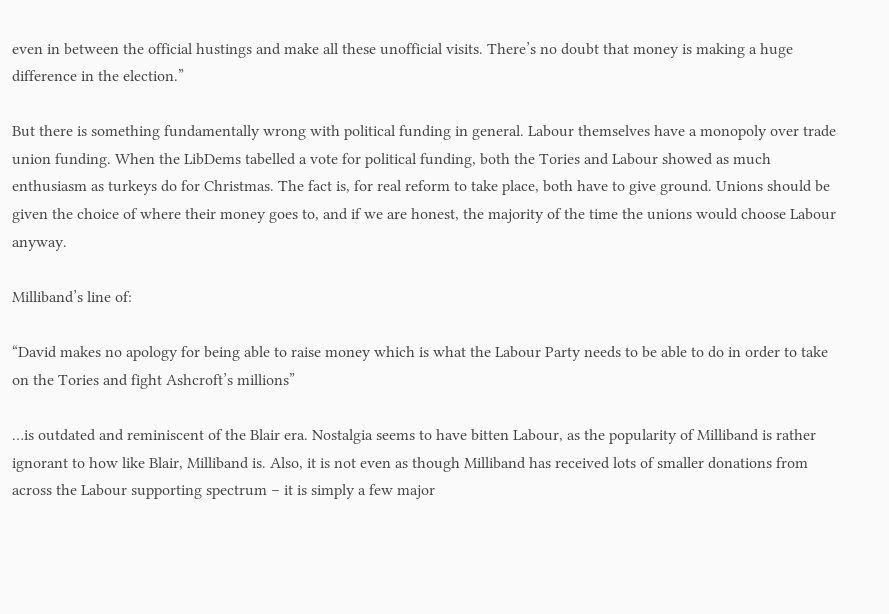even in between the official hustings and make all these unofficial visits. There’s no doubt that money is making a huge difference in the election.”

But there is something fundamentally wrong with political funding in general. Labour themselves have a monopoly over trade union funding. When the LibDems tabelled a vote for political funding, both the Tories and Labour showed as much enthusiasm as turkeys do for Christmas. The fact is, for real reform to take place, both have to give ground. Unions should be given the choice of where their money goes to, and if we are honest, the majority of the time the unions would choose Labour anyway.

Milliband’s line of:

“David makes no apology for being able to raise money which is what the Labour Party needs to be able to do in order to take on the Tories and fight Ashcroft’s millions”

…is outdated and reminiscent of the Blair era. Nostalgia seems to have bitten Labour, as the popularity of Milliband is rather ignorant to how like Blair, Milliband is. Also, it is not even as though Milliband has received lots of smaller donations from across the Labour supporting spectrum – it is simply a few major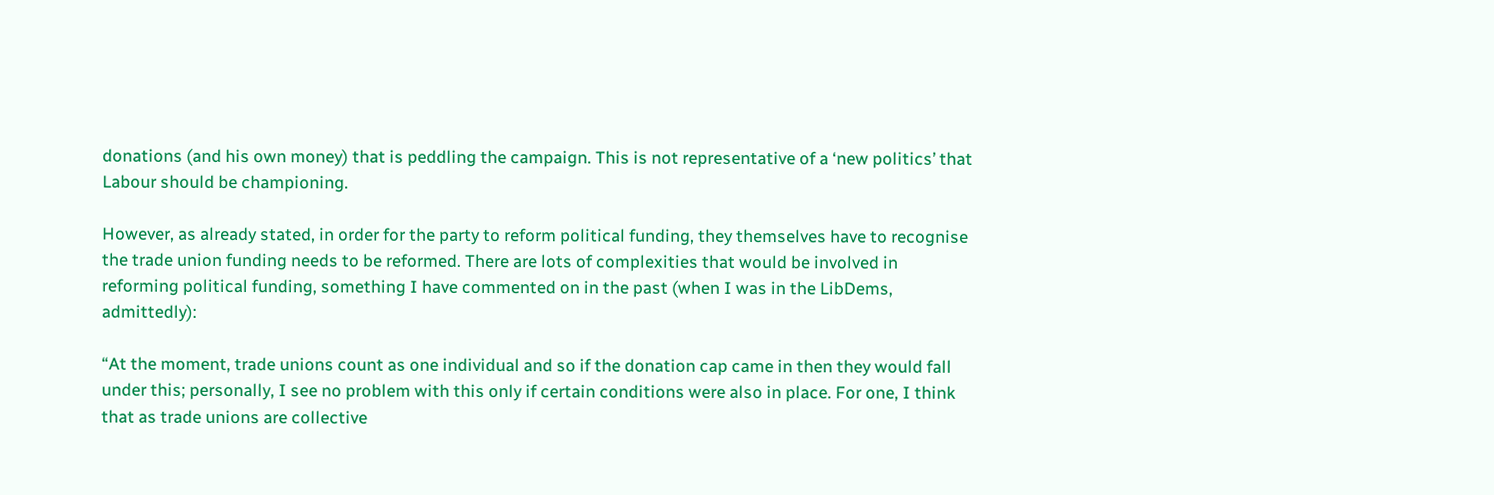donations (and his own money) that is peddling the campaign. This is not representative of a ‘new politics’ that Labour should be championing.

However, as already stated, in order for the party to reform political funding, they themselves have to recognise the trade union funding needs to be reformed. There are lots of complexities that would be involved in reforming political funding, something I have commented on in the past (when I was in the LibDems, admittedly):

“At the moment, trade unions count as one individual and so if the donation cap came in then they would fall under this; personally, I see no problem with this only if certain conditions were also in place. For one, I think that as trade unions are collective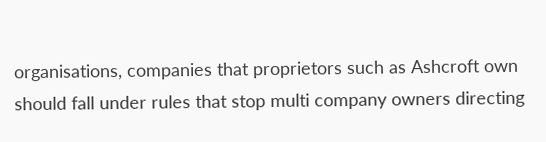organisations, companies that proprietors such as Ashcroft own should fall under rules that stop multi company owners directing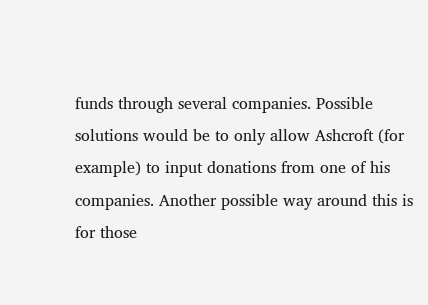funds through several companies. Possible solutions would be to only allow Ashcroft (for example) to input donations from one of his companies. Another possible way around this is for those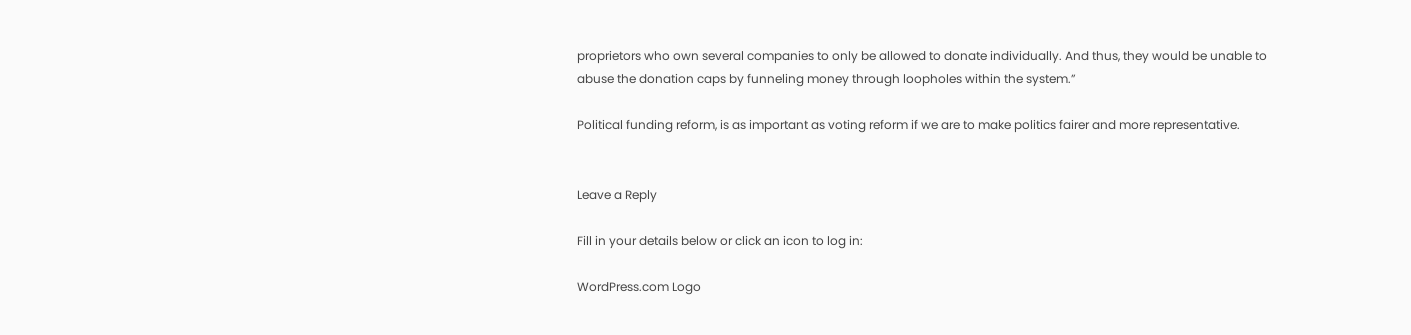proprietors who own several companies to only be allowed to donate individually. And thus, they would be unable to abuse the donation caps by funneling money through loopholes within the system.”

Political funding reform, is as important as voting reform if we are to make politics fairer and more representative.


Leave a Reply

Fill in your details below or click an icon to log in:

WordPress.com Logo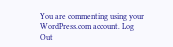You are commenting using your WordPress.com account. Log Out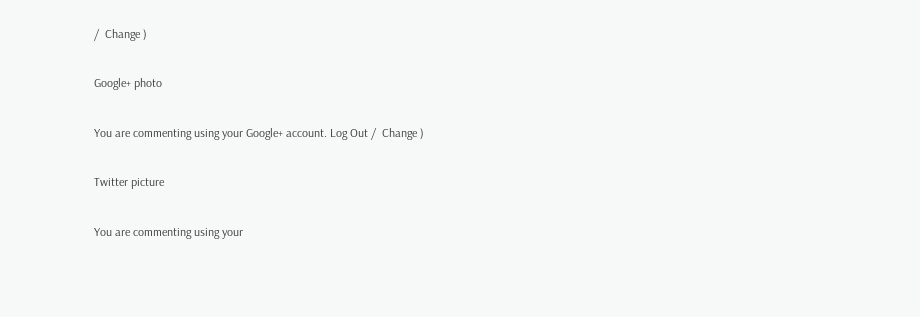/  Change )

Google+ photo

You are commenting using your Google+ account. Log Out /  Change )

Twitter picture

You are commenting using your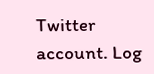Twitter account. Log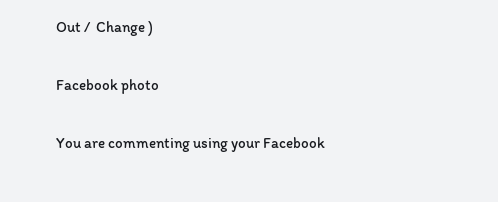Out /  Change )

Facebook photo

You are commenting using your Facebook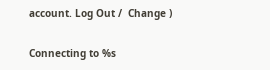account. Log Out /  Change )

Connecting to %s